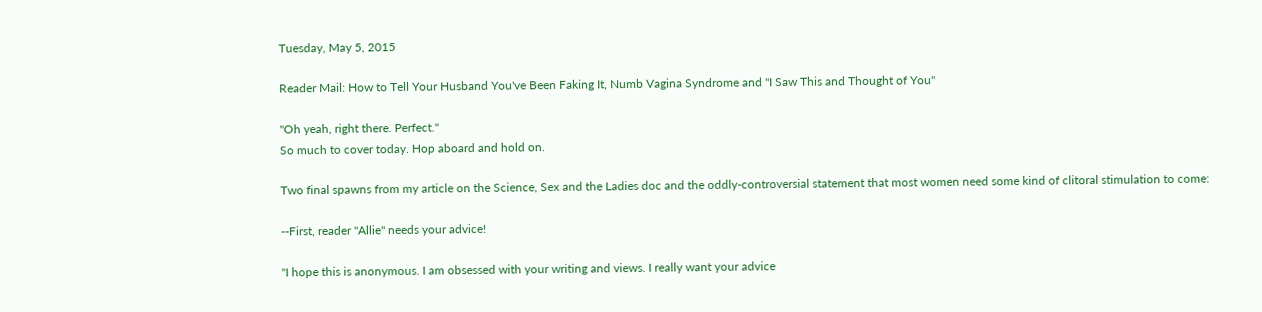Tuesday, May 5, 2015

Reader Mail: How to Tell Your Husband You've Been Faking It, Numb Vagina Syndrome and "I Saw This and Thought of You"

"Oh yeah, right there. Perfect."
So much to cover today. Hop aboard and hold on.

Two final spawns from my article on the Science, Sex and the Ladies doc and the oddly-controversial statement that most women need some kind of clitoral stimulation to come:

--First, reader "Allie" needs your advice!

"I hope this is anonymous. I am obsessed with your writing and views. I really want your advice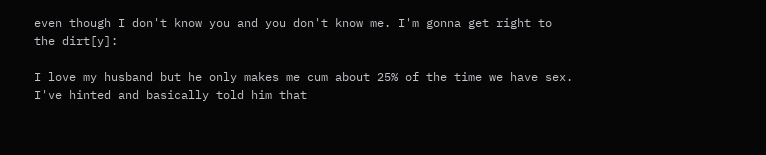even though I don't know you and you don't know me. I'm gonna get right to the dirt[y]:

I love my husband but he only makes me cum about 25% of the time we have sex. I've hinted and basically told him that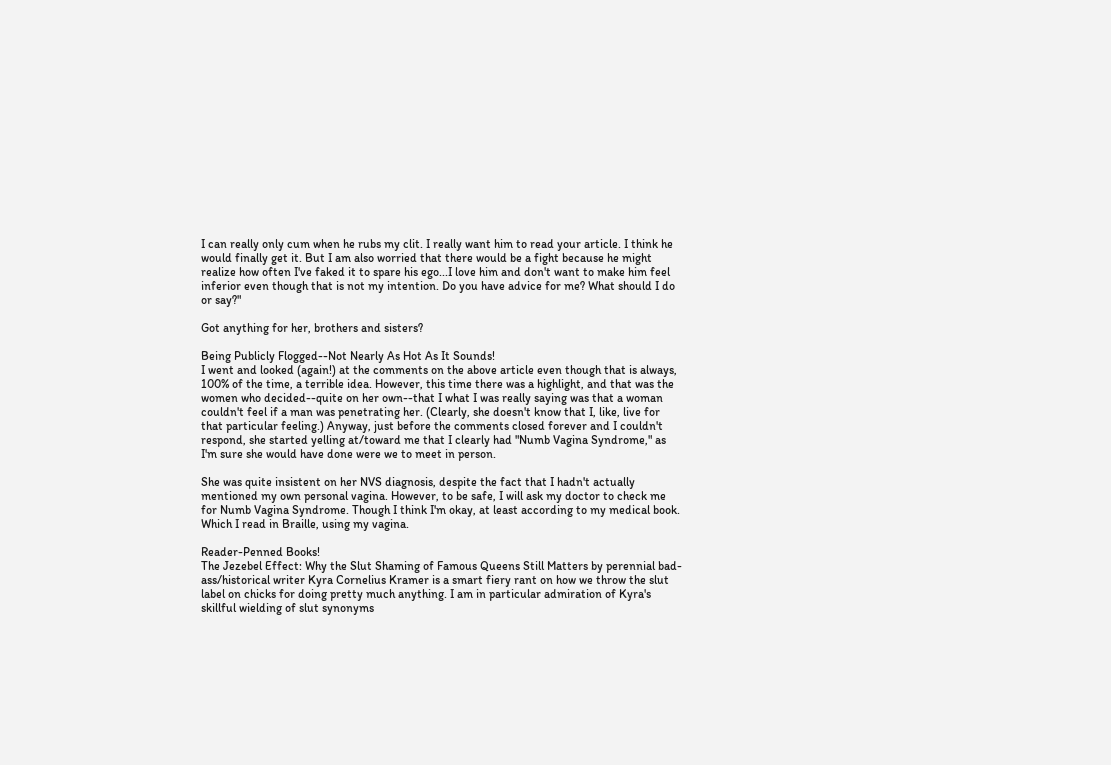I can really only cum when he rubs my clit. I really want him to read your article. I think he would finally get it. But I am also worried that there would be a fight because he might realize how often I've faked it to spare his ego...I love him and don't want to make him feel inferior even though that is not my intention. Do you have advice for me? What should I do or say?"

Got anything for her, brothers and sisters?

Being Publicly Flogged--Not Nearly As Hot As It Sounds!
I went and looked (again!) at the comments on the above article even though that is always, 100% of the time, a terrible idea. However, this time there was a highlight, and that was the women who decided--quite on her own--that I what I was really saying was that a woman couldn't feel if a man was penetrating her. (Clearly, she doesn't know that I, like, live for that particular feeling.) Anyway, just before the comments closed forever and I couldn't respond, she started yelling at/toward me that I clearly had "Numb Vagina Syndrome," as I'm sure she would have done were we to meet in person.

She was quite insistent on her NVS diagnosis, despite the fact that I hadn't actually mentioned my own personal vagina. However, to be safe, I will ask my doctor to check me for Numb Vagina Syndrome. Though I think I'm okay, at least according to my medical book. Which I read in Braille, using my vagina.

Reader-Penned Books!
The Jezebel Effect: Why the Slut Shaming of Famous Queens Still Matters by perennial bad-ass/historical writer Kyra Cornelius Kramer is a smart fiery rant on how we throw the slut label on chicks for doing pretty much anything. I am in particular admiration of Kyra's skillful wielding of slut synonyms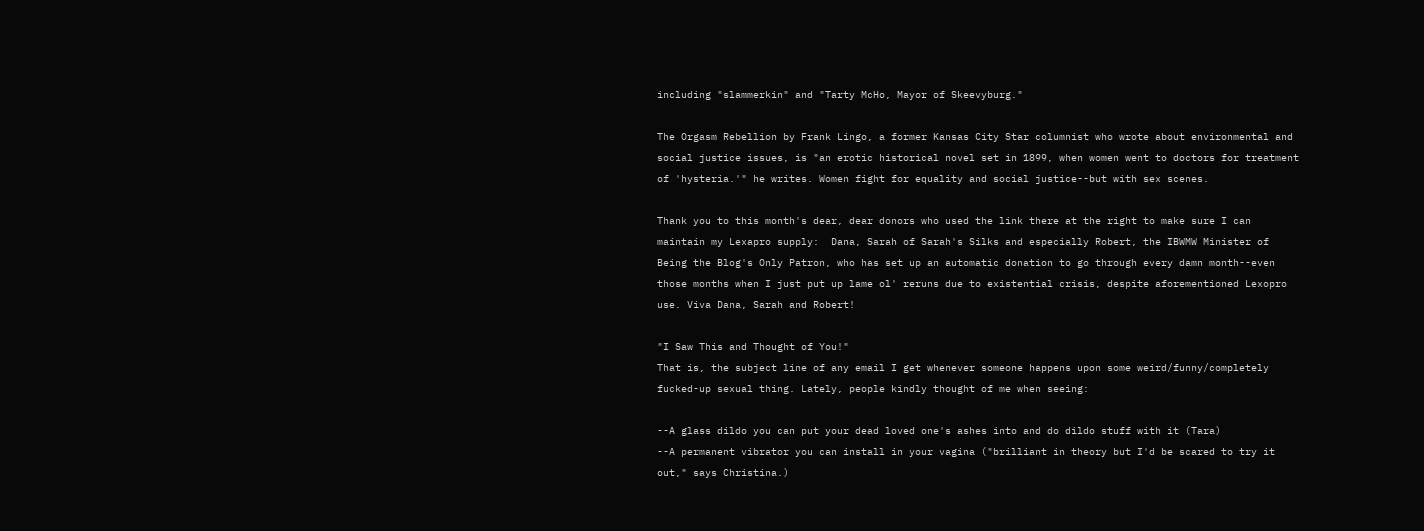including "slammerkin" and "Tarty McHo, Mayor of Skeevyburg."

The Orgasm Rebellion by Frank Lingo, a former Kansas City Star columnist who wrote about environmental and social justice issues, is "an erotic historical novel set in 1899, when women went to doctors for treatment of 'hysteria.'" he writes. Women fight for equality and social justice--but with sex scenes.

Thank you to this month's dear, dear donors who used the link there at the right to make sure I can maintain my Lexapro supply:  Dana, Sarah of Sarah's Silks and especially Robert, the IBWMW Minister of Being the Blog's Only Patron, who has set up an automatic donation to go through every damn month--even those months when I just put up lame ol' reruns due to existential crisis, despite aforementioned Lexopro use. Viva Dana, Sarah and Robert!

"I Saw This and Thought of You!"
That is, the subject line of any email I get whenever someone happens upon some weird/funny/completely fucked-up sexual thing. Lately, people kindly thought of me when seeing:

--A glass dildo you can put your dead loved one's ashes into and do dildo stuff with it (Tara)
--A permanent vibrator you can install in your vagina ("brilliant in theory but I'd be scared to try it out," says Christina.)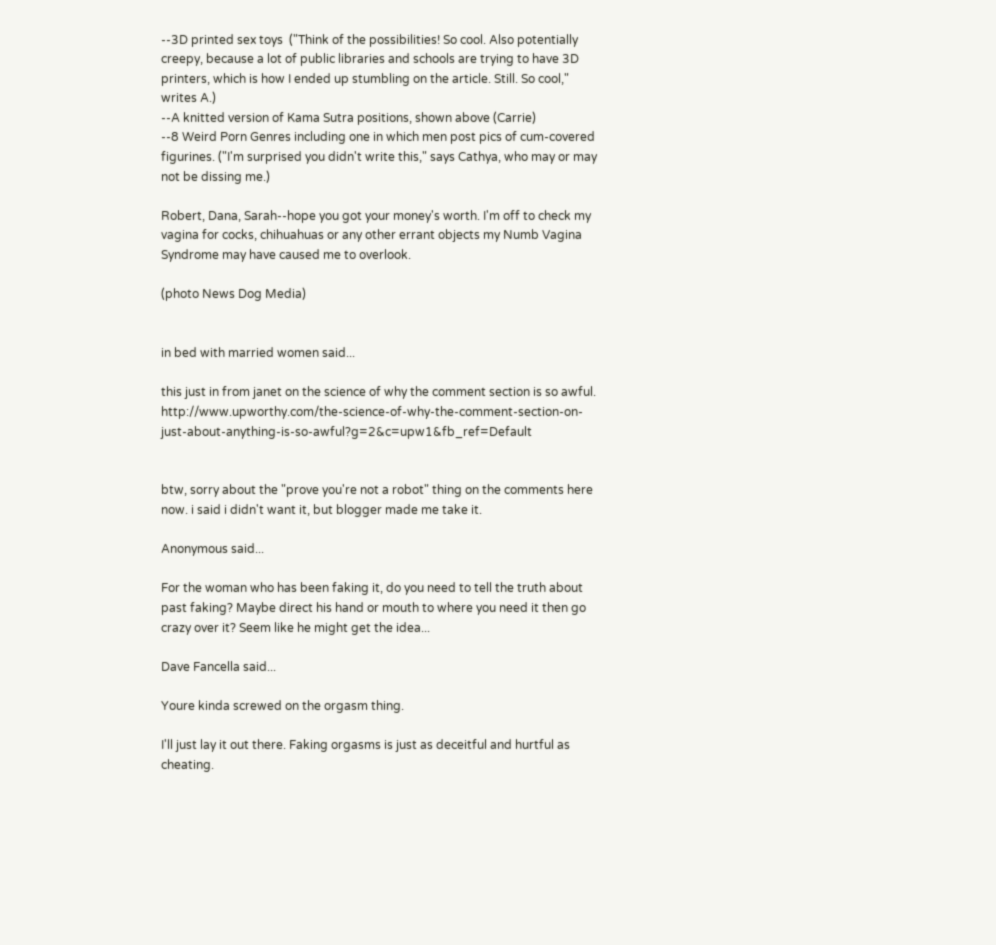--3D printed sex toys  ("Think of the possibilities! So cool. Also potentially creepy, because a lot of public libraries and schools are trying to have 3D printers, which is how I ended up stumbling on the article. Still. So cool," writes A.)
--A knitted version of Kama Sutra positions, shown above (Carrie)
--8 Weird Porn Genres including one in which men post pics of cum-covered figurines. ("I'm surprised you didn't write this," says Cathya, who may or may not be dissing me.)

Robert, Dana, Sarah--hope you got your money's worth. I'm off to check my vagina for cocks, chihuahuas or any other errant objects my Numb Vagina Syndrome may have caused me to overlook.

(photo News Dog Media)


in bed with married women said...

this just in from janet on the science of why the comment section is so awful. http://www.upworthy.com/the-science-of-why-the-comment-section-on-just-about-anything-is-so-awful?g=2&c=upw1&fb_ref=Default


btw, sorry about the "prove you're not a robot" thing on the comments here now. i said i didn't want it, but blogger made me take it.

Anonymous said...

For the woman who has been faking it, do you need to tell the truth about past faking? Maybe direct his hand or mouth to where you need it then go crazy over it? Seem like he might get the idea...

Dave Fancella said...

Youre kinda screwed on the orgasm thing.

I'll just lay it out there. Faking orgasms is just as deceitful and hurtful as cheating.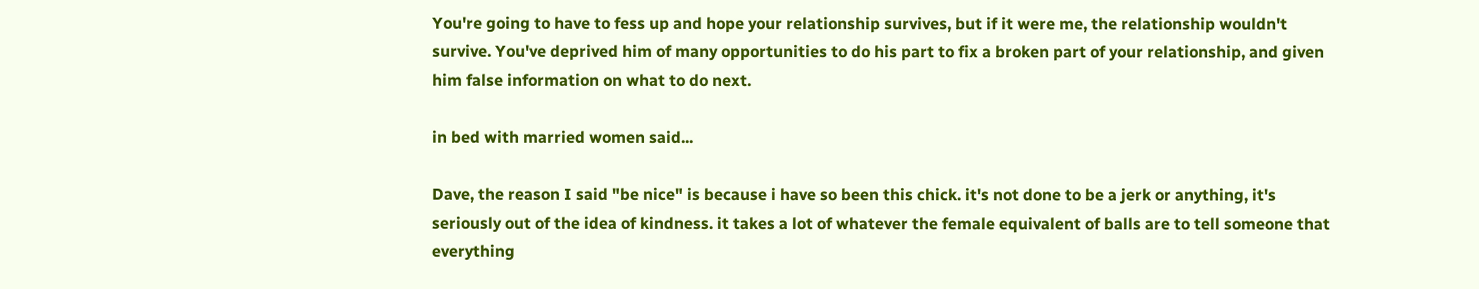You're going to have to fess up and hope your relationship survives, but if it were me, the relationship wouldn't survive. You've deprived him of many opportunities to do his part to fix a broken part of your relationship, and given him false information on what to do next.

in bed with married women said...

Dave, the reason I said "be nice" is because i have so been this chick. it's not done to be a jerk or anything, it's seriously out of the idea of kindness. it takes a lot of whatever the female equivalent of balls are to tell someone that everything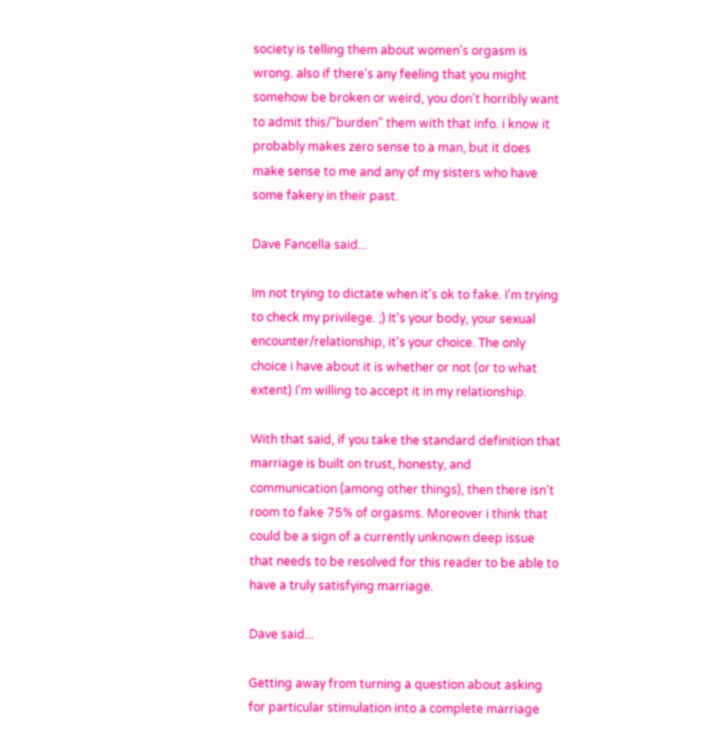society is telling them about women's orgasm is wrong. also if there's any feeling that you might somehow be broken or weird, you don't horribly want to admit this/"burden" them with that info. i know it probably makes zero sense to a man, but it does make sense to me and any of my sisters who have some fakery in their past.

Dave Fancella said...

Im not trying to dictate when it's ok to fake. I'm trying to check my privilege. ;) It's your body, your sexual encounter/relationship, it's your choice. The only choice i have about it is whether or not (or to what extent) I'm willing to accept it in my relationship.

With that said, if you take the standard definition that marriage is built on trust, honesty, and communication (among other things), then there isn't room to fake 75% of orgasms. Moreover i think that could be a sign of a currently unknown deep issue that needs to be resolved for this reader to be able to have a truly satisfying marriage.

Dave said...

Getting away from turning a question about asking for particular stimulation into a complete marriage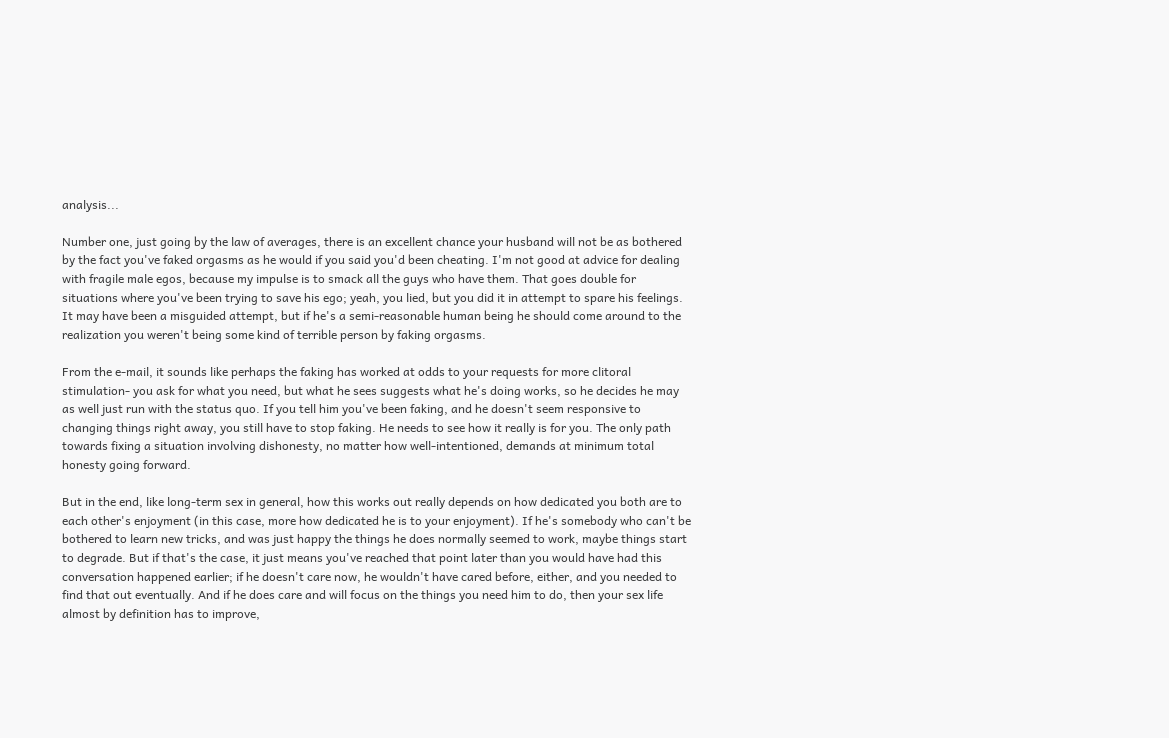analysis...

Number one, just going by the law of averages, there is an excellent chance your husband will not be as bothered by the fact you've faked orgasms as he would if you said you'd been cheating. I'm not good at advice for dealing with fragile male egos, because my impulse is to smack all the guys who have them. That goes double for situations where you've been trying to save his ego; yeah, you lied, but you did it in attempt to spare his feelings. It may have been a misguided attempt, but if he's a semi-reasonable human being he should come around to the realization you weren't being some kind of terrible person by faking orgasms.

From the e-mail, it sounds like perhaps the faking has worked at odds to your requests for more clitoral stimulation- you ask for what you need, but what he sees suggests what he's doing works, so he decides he may as well just run with the status quo. If you tell him you've been faking, and he doesn't seem responsive to changing things right away, you still have to stop faking. He needs to see how it really is for you. The only path towards fixing a situation involving dishonesty, no matter how well-intentioned, demands at minimum total honesty going forward.

But in the end, like long-term sex in general, how this works out really depends on how dedicated you both are to each other's enjoyment (in this case, more how dedicated he is to your enjoyment). If he's somebody who can't be bothered to learn new tricks, and was just happy the things he does normally seemed to work, maybe things start to degrade. But if that's the case, it just means you've reached that point later than you would have had this conversation happened earlier; if he doesn't care now, he wouldn't have cared before, either, and you needed to find that out eventually. And if he does care and will focus on the things you need him to do, then your sex life almost by definition has to improve,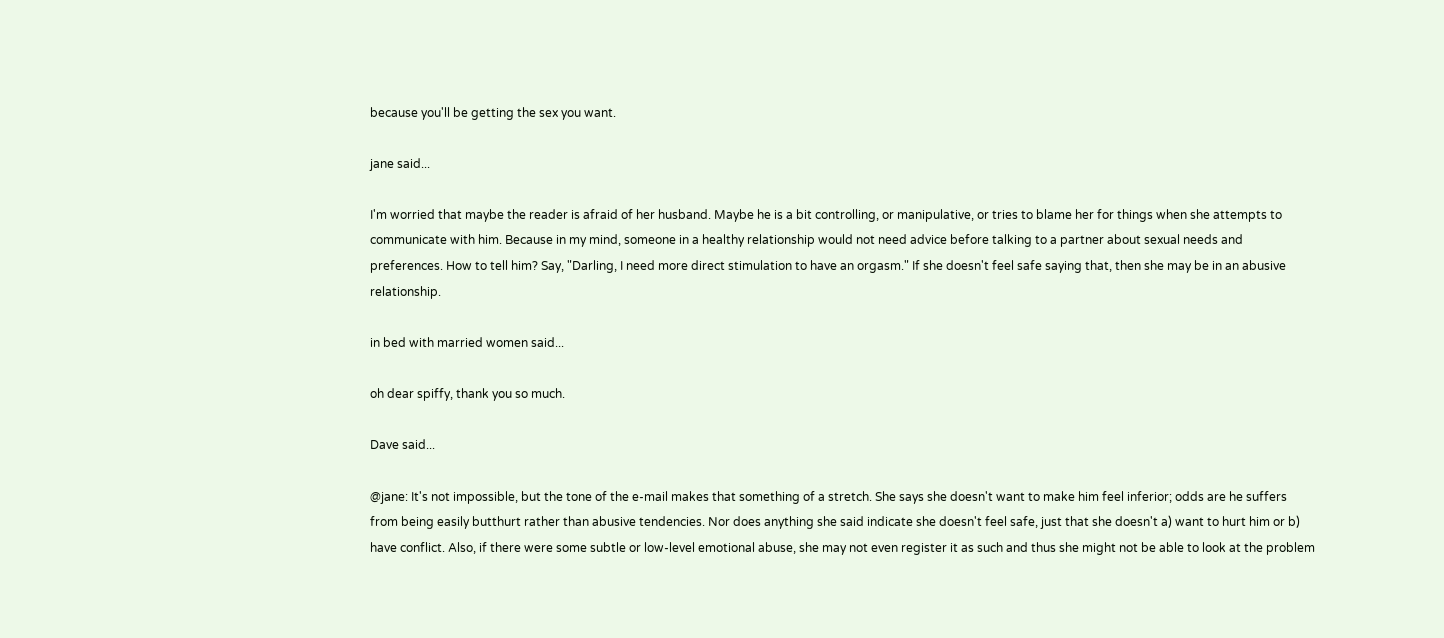because you'll be getting the sex you want.

jane said...

I'm worried that maybe the reader is afraid of her husband. Maybe he is a bit controlling, or manipulative, or tries to blame her for things when she attempts to communicate with him. Because in my mind, someone in a healthy relationship would not need advice before talking to a partner about sexual needs and preferences. How to tell him? Say, "Darling, I need more direct stimulation to have an orgasm." If she doesn't feel safe saying that, then she may be in an abusive relationship.

in bed with married women said...

oh dear spiffy, thank you so much.

Dave said...

@jane: It's not impossible, but the tone of the e-mail makes that something of a stretch. She says she doesn't want to make him feel inferior; odds are he suffers from being easily butthurt rather than abusive tendencies. Nor does anything she said indicate she doesn't feel safe, just that she doesn't a) want to hurt him or b) have conflict. Also, if there were some subtle or low-level emotional abuse, she may not even register it as such and thus she might not be able to look at the problem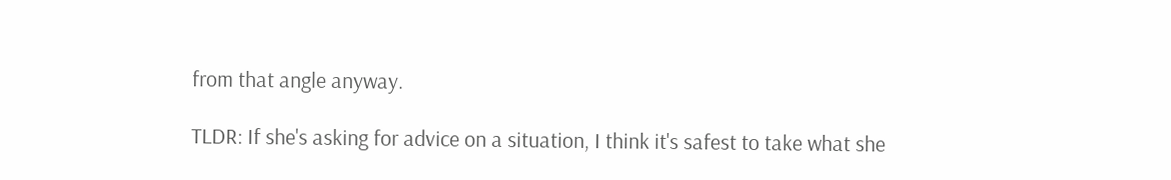from that angle anyway.

TLDR: If she's asking for advice on a situation, I think it's safest to take what she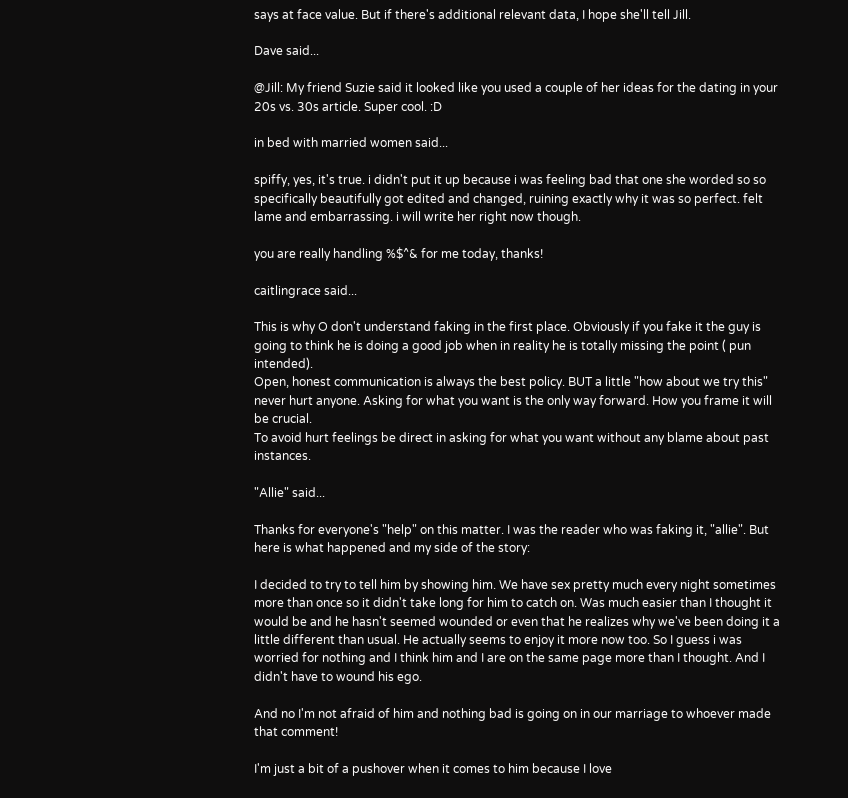says at face value. But if there's additional relevant data, I hope she'll tell Jill.

Dave said...

@Jill: My friend Suzie said it looked like you used a couple of her ideas for the dating in your 20s vs. 30s article. Super cool. :D

in bed with married women said...

spiffy, yes, it's true. i didn't put it up because i was feeling bad that one she worded so so specifically beautifully got edited and changed, ruining exactly why it was so perfect. felt lame and embarrassing. i will write her right now though.

you are really handling %$^& for me today, thanks!

caitlingrace said...

This is why O don't understand faking in the first place. Obviously if you fake it the guy is going to think he is doing a good job when in reality he is totally missing the point ( pun intended).
Open, honest communication is always the best policy. BUT a little "how about we try this" never hurt anyone. Asking for what you want is the only way forward. How you frame it will be crucial.
To avoid hurt feelings be direct in asking for what you want without any blame about past instances.

"Allie" said...

Thanks for everyone's "help" on this matter. I was the reader who was faking it, "allie". But here is what happened and my side of the story:

I decided to try to tell him by showing him. We have sex pretty much every night sometimes more than once so it didn't take long for him to catch on. Was much easier than I thought it would be and he hasn't seemed wounded or even that he realizes why we've been doing it a little different than usual. He actually seems to enjoy it more now too. So I guess i was worried for nothing and I think him and I are on the same page more than I thought. And I didn't have to wound his ego.

And no I'm not afraid of him and nothing bad is going on in our marriage to whoever made that comment!

I'm just a bit of a pushover when it comes to him because I love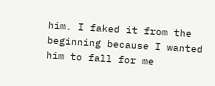him. I faked it from the beginning because I wanted him to fall for me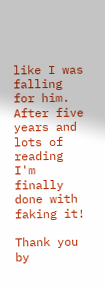like I was falling for him. After five years and lots of reading I'm finally done with faking it!

Thank you by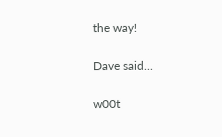the way!

Dave said...

w00t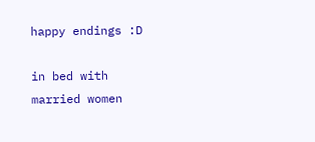happy endings :D

in bed with married women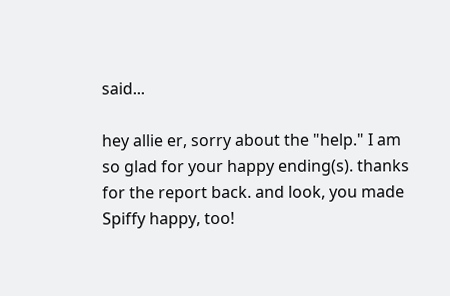said...

hey allie er, sorry about the "help." I am so glad for your happy ending(s). thanks for the report back. and look, you made Spiffy happy, too!